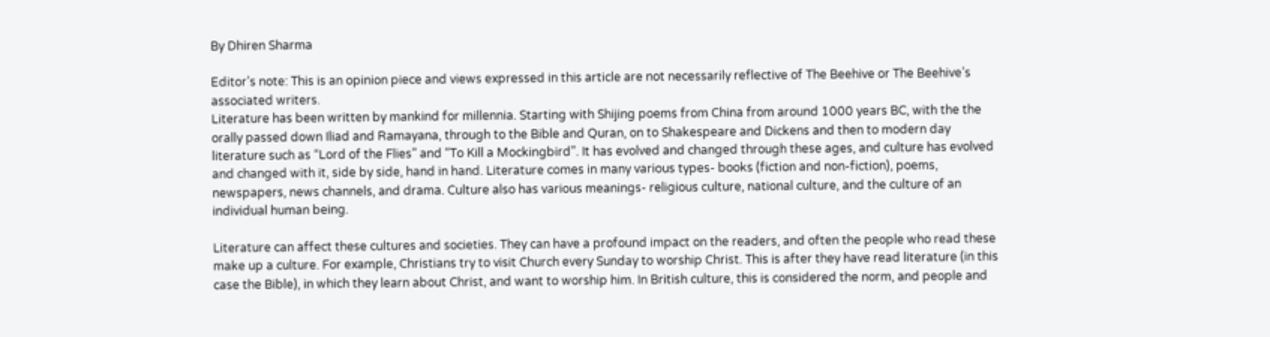By Dhiren Sharma

Editor’s note: This is an opinion piece and views expressed in this article are not necessarily reflective of The Beehive or The Beehive’s associated writers.
Literature has been written by mankind for millennia. Starting with Shijing poems from China from around 1000 years BC, with the the orally passed down Iliad and Ramayana, through to the Bible and Quran, on to Shakespeare and Dickens and then to modern day literature such as “Lord of the Flies” and “To Kill a Mockingbird”. It has evolved and changed through these ages, and culture has evolved and changed with it, side by side, hand in hand. Literature comes in many various types- books (fiction and non-fiction), poems, newspapers, news channels, and drama. Culture also has various meanings- religious culture, national culture, and the culture of an individual human being.

Literature can affect these cultures and societies. They can have a profound impact on the readers, and often the people who read these make up a culture. For example, Christians try to visit Church every Sunday to worship Christ. This is after they have read literature (in this case the Bible), in which they learn about Christ, and want to worship him. In British culture, this is considered the norm, and people and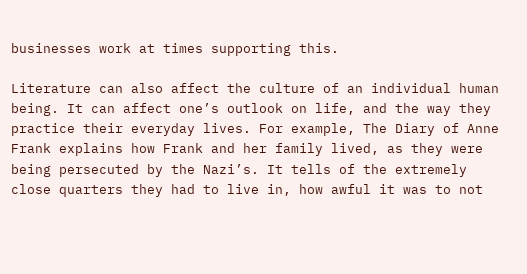businesses work at times supporting this.

Literature can also affect the culture of an individual human being. It can affect one’s outlook on life, and the way they practice their everyday lives. For example, The Diary of Anne Frank explains how Frank and her family lived, as they were being persecuted by the Nazi’s. It tells of the extremely close quarters they had to live in, how awful it was to not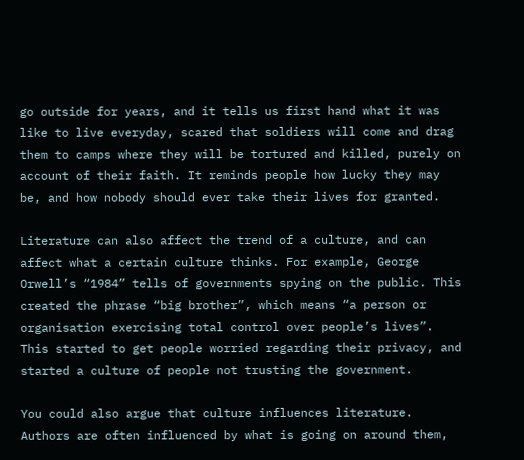go outside for years, and it tells us first hand what it was like to live everyday, scared that soldiers will come and drag them to camps where they will be tortured and killed, purely on account of their faith. It reminds people how lucky they may be, and how nobody should ever take their lives for granted.

Literature can also affect the trend of a culture, and can affect what a certain culture thinks. For example, George Orwell’s “1984” tells of governments spying on the public. This created the phrase “big brother”, which means “a person or organisation exercising total control over people’s lives”. This started to get people worried regarding their privacy, and started a culture of people not trusting the government.

You could also argue that culture influences literature. Authors are often influenced by what is going on around them,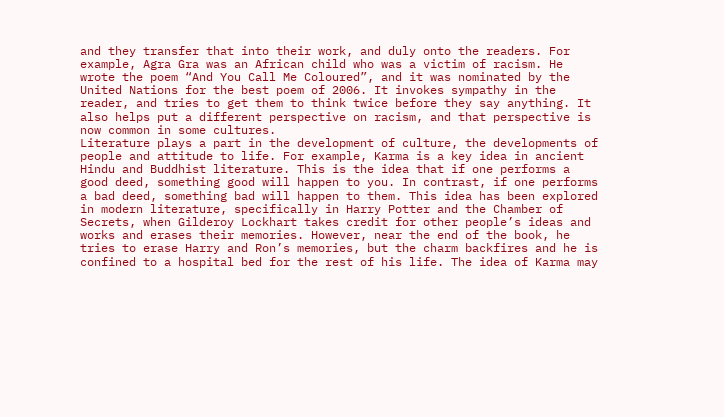and they transfer that into their work, and duly onto the readers. For example, Agra Gra was an African child who was a victim of racism. He wrote the poem “And You Call Me Coloured”, and it was nominated by the United Nations for the best poem of 2006. It invokes sympathy in the reader, and tries to get them to think twice before they say anything. It also helps put a different perspective on racism, and that perspective is now common in some cultures.
Literature plays a part in the development of culture, the developments of people and attitude to life. For example, Karma is a key idea in ancient Hindu and Buddhist literature. This is the idea that if one performs a good deed, something good will happen to you. In contrast, if one performs a bad deed, something bad will happen to them. This idea has been explored in modern literature, specifically in Harry Potter and the Chamber of Secrets, when Gilderoy Lockhart takes credit for other people’s ideas and works and erases their memories. However, near the end of the book, he tries to erase Harry and Ron’s memories, but the charm backfires and he is confined to a hospital bed for the rest of his life. The idea of Karma may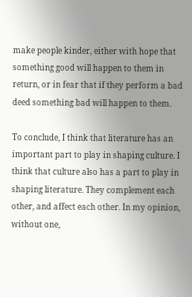make people kinder, either with hope that something good will happen to them in return, or in fear that if they perform a bad deed something bad will happen to them.

To conclude, I think that literature has an important part to play in shaping culture. I think that culture also has a part to play in shaping literature. They complement each other, and affect each other. In my opinion, without one,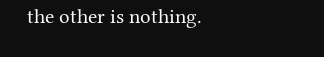the other is nothing.